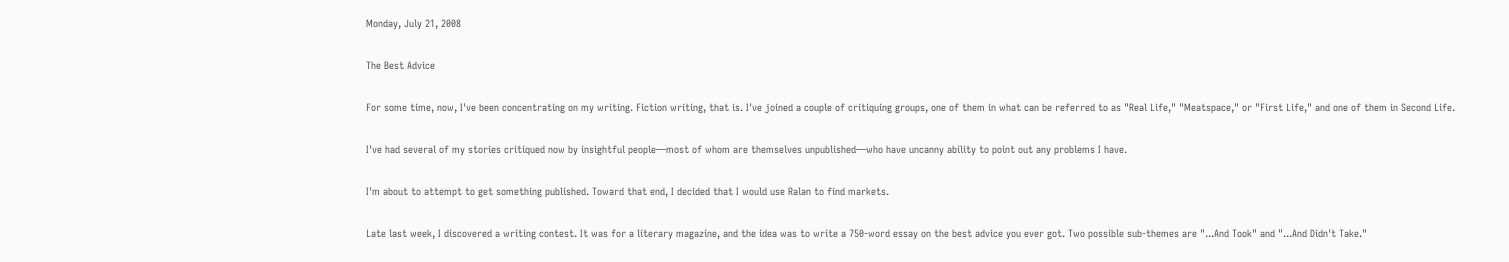Monday, July 21, 2008

The Best Advice

For some time, now, I've been concentrating on my writing. Fiction writing, that is. I've joined a couple of critiquing groups, one of them in what can be referred to as "Real Life," "Meatspace," or "First Life," and one of them in Second Life.

I've had several of my stories critiqued now by insightful people—most of whom are themselves unpublished—who have uncanny ability to point out any problems I have.

I'm about to attempt to get something published. Toward that end, I decided that I would use Ralan to find markets.

Late last week, I discovered a writing contest. It was for a literary magazine, and the idea was to write a 750-word essay on the best advice you ever got. Two possible sub-themes are "...And Took" and "...And Didn't Take."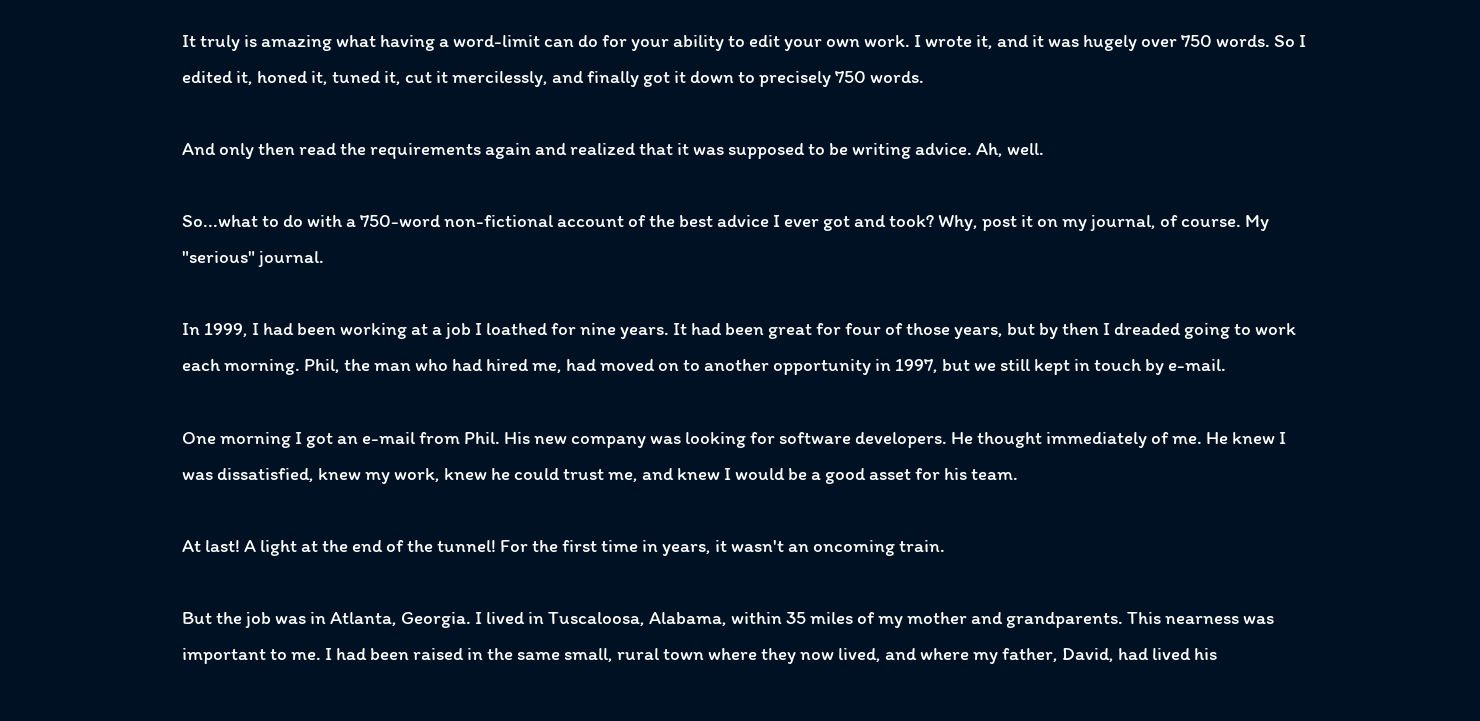It truly is amazing what having a word-limit can do for your ability to edit your own work. I wrote it, and it was hugely over 750 words. So I edited it, honed it, tuned it, cut it mercilessly, and finally got it down to precisely 750 words.

And only then read the requirements again and realized that it was supposed to be writing advice. Ah, well.

So...what to do with a 750-word non-fictional account of the best advice I ever got and took? Why, post it on my journal, of course. My "serious" journal.

In 1999, I had been working at a job I loathed for nine years. It had been great for four of those years, but by then I dreaded going to work each morning. Phil, the man who had hired me, had moved on to another opportunity in 1997, but we still kept in touch by e-mail.

One morning I got an e-mail from Phil. His new company was looking for software developers. He thought immediately of me. He knew I was dissatisfied, knew my work, knew he could trust me, and knew I would be a good asset for his team.

At last! A light at the end of the tunnel! For the first time in years, it wasn't an oncoming train.

But the job was in Atlanta, Georgia. I lived in Tuscaloosa, Alabama, within 35 miles of my mother and grandparents. This nearness was important to me. I had been raised in the same small, rural town where they now lived, and where my father, David, had lived his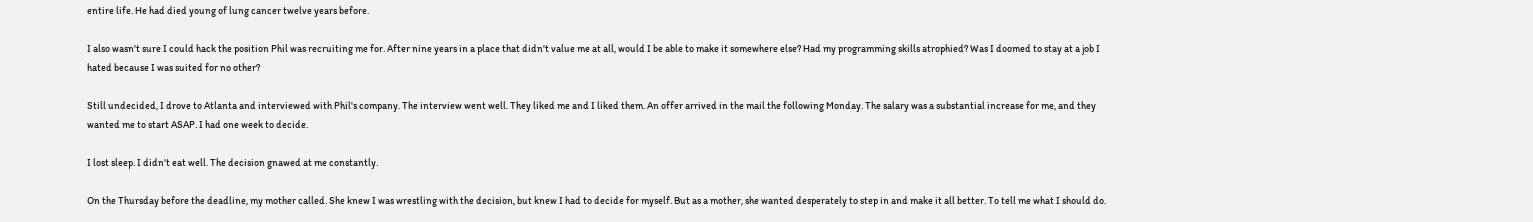entire life. He had died young of lung cancer twelve years before.

I also wasn't sure I could hack the position Phil was recruiting me for. After nine years in a place that didn't value me at all, would I be able to make it somewhere else? Had my programming skills atrophied? Was I doomed to stay at a job I hated because I was suited for no other?

Still undecided, I drove to Atlanta and interviewed with Phil's company. The interview went well. They liked me and I liked them. An offer arrived in the mail the following Monday. The salary was a substantial increase for me, and they wanted me to start ASAP. I had one week to decide.

I lost sleep. I didn't eat well. The decision gnawed at me constantly.

On the Thursday before the deadline, my mother called. She knew I was wrestling with the decision, but knew I had to decide for myself. But as a mother, she wanted desperately to step in and make it all better. To tell me what I should do.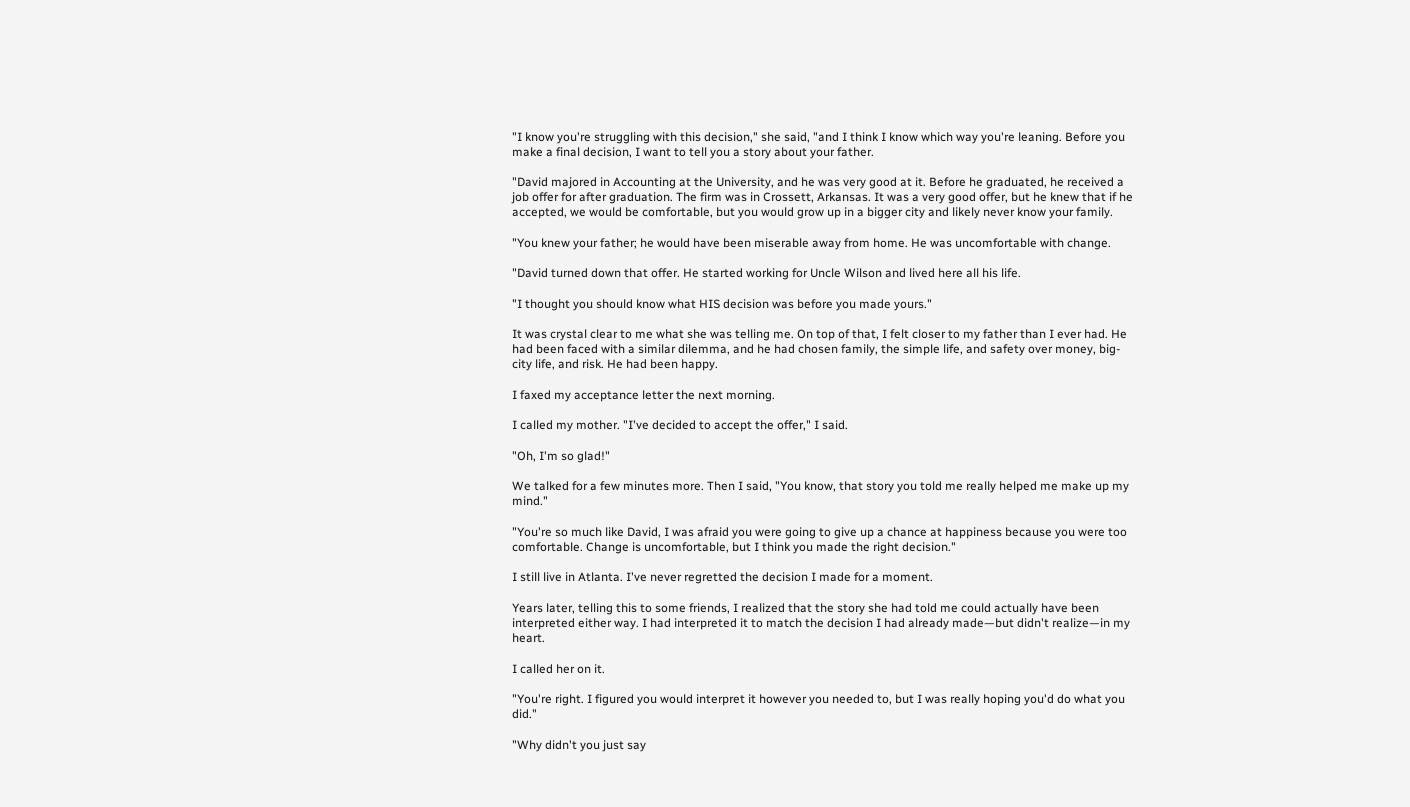"I know you're struggling with this decision," she said, "and I think I know which way you're leaning. Before you make a final decision, I want to tell you a story about your father.

"David majored in Accounting at the University, and he was very good at it. Before he graduated, he received a job offer for after graduation. The firm was in Crossett, Arkansas. It was a very good offer, but he knew that if he accepted, we would be comfortable, but you would grow up in a bigger city and likely never know your family.

"You knew your father; he would have been miserable away from home. He was uncomfortable with change.

"David turned down that offer. He started working for Uncle Wilson and lived here all his life.

"I thought you should know what HIS decision was before you made yours."

It was crystal clear to me what she was telling me. On top of that, I felt closer to my father than I ever had. He had been faced with a similar dilemma, and he had chosen family, the simple life, and safety over money, big-city life, and risk. He had been happy.

I faxed my acceptance letter the next morning.

I called my mother. "I've decided to accept the offer," I said.

"Oh, I'm so glad!"

We talked for a few minutes more. Then I said, "You know, that story you told me really helped me make up my mind."

"You're so much like David, I was afraid you were going to give up a chance at happiness because you were too comfortable. Change is uncomfortable, but I think you made the right decision."

I still live in Atlanta. I've never regretted the decision I made for a moment.

Years later, telling this to some friends, I realized that the story she had told me could actually have been interpreted either way. I had interpreted it to match the decision I had already made—but didn't realize—in my heart.

I called her on it.

"You're right. I figured you would interpret it however you needed to, but I was really hoping you'd do what you did."

"Why didn't you just say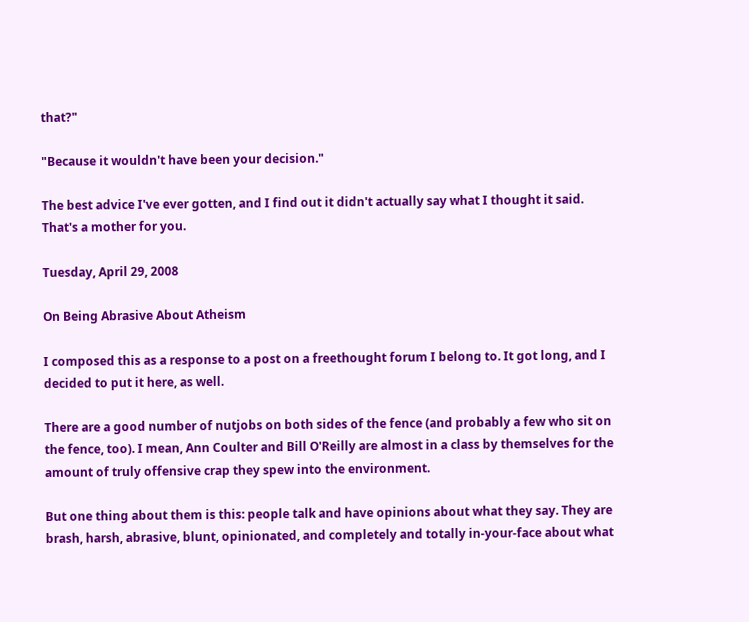that?"

"Because it wouldn't have been your decision."

The best advice I've ever gotten, and I find out it didn't actually say what I thought it said. That's a mother for you.

Tuesday, April 29, 2008

On Being Abrasive About Atheism

I composed this as a response to a post on a freethought forum I belong to. It got long, and I decided to put it here, as well.

There are a good number of nutjobs on both sides of the fence (and probably a few who sit on the fence, too). I mean, Ann Coulter and Bill O'Reilly are almost in a class by themselves for the amount of truly offensive crap they spew into the environment.

But one thing about them is this: people talk and have opinions about what they say. They are brash, harsh, abrasive, blunt, opinionated, and completely and totally in-your-face about what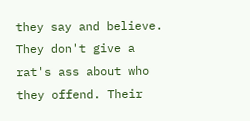they say and believe. They don't give a rat's ass about who they offend. Their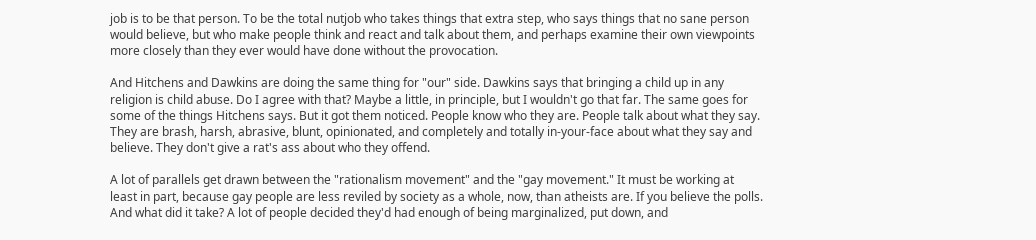job is to be that person. To be the total nutjob who takes things that extra step, who says things that no sane person would believe, but who make people think and react and talk about them, and perhaps examine their own viewpoints more closely than they ever would have done without the provocation.

And Hitchens and Dawkins are doing the same thing for "our" side. Dawkins says that bringing a child up in any religion is child abuse. Do I agree with that? Maybe a little, in principle, but I wouldn't go that far. The same goes for some of the things Hitchens says. But it got them noticed. People know who they are. People talk about what they say. They are brash, harsh, abrasive, blunt, opinionated, and completely and totally in-your-face about what they say and believe. They don't give a rat's ass about who they offend.

A lot of parallels get drawn between the "rationalism movement" and the "gay movement." It must be working at least in part, because gay people are less reviled by society as a whole, now, than atheists are. If you believe the polls. And what did it take? A lot of people decided they'd had enough of being marginalized, put down, and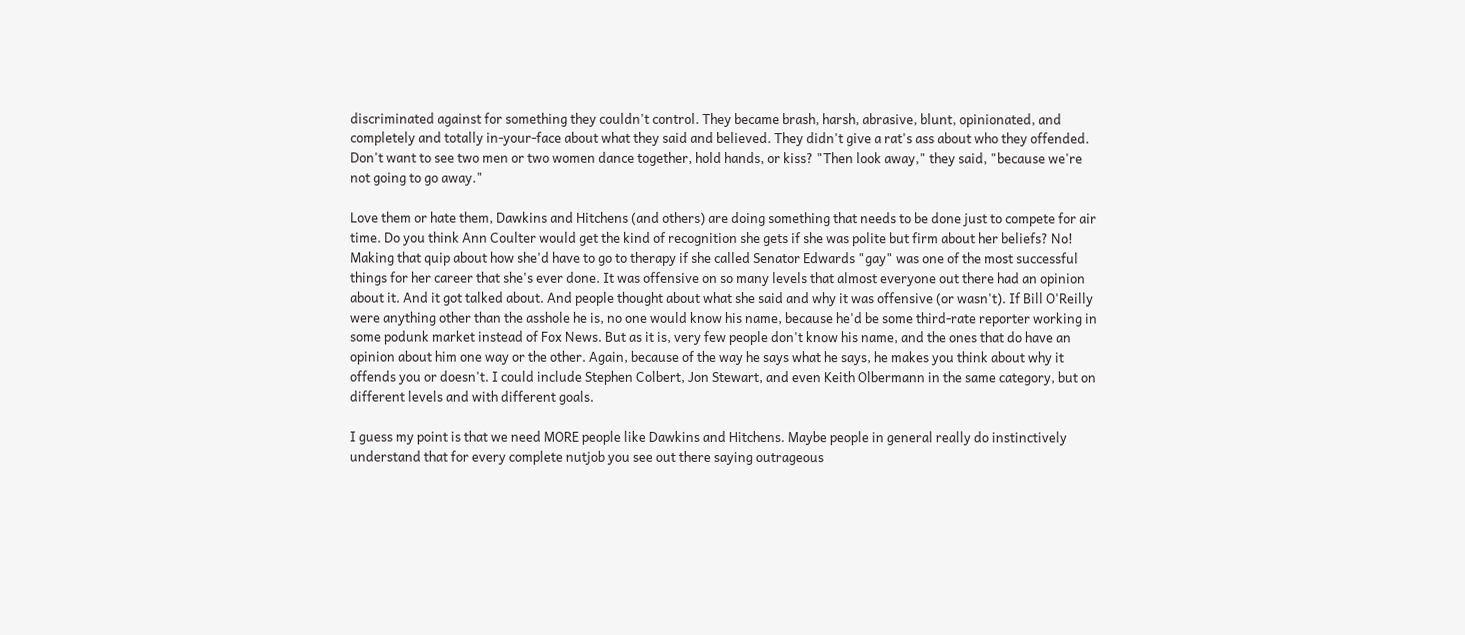discriminated against for something they couldn't control. They became brash, harsh, abrasive, blunt, opinionated, and completely and totally in-your-face about what they said and believed. They didn't give a rat's ass about who they offended. Don't want to see two men or two women dance together, hold hands, or kiss? "Then look away," they said, "because we're not going to go away."

Love them or hate them, Dawkins and Hitchens (and others) are doing something that needs to be done just to compete for air time. Do you think Ann Coulter would get the kind of recognition she gets if she was polite but firm about her beliefs? No! Making that quip about how she'd have to go to therapy if she called Senator Edwards "gay" was one of the most successful things for her career that she's ever done. It was offensive on so many levels that almost everyone out there had an opinion about it. And it got talked about. And people thought about what she said and why it was offensive (or wasn't). If Bill O'Reilly were anything other than the asshole he is, no one would know his name, because he'd be some third-rate reporter working in some podunk market instead of Fox News. But as it is, very few people don't know his name, and the ones that do have an opinion about him one way or the other. Again, because of the way he says what he says, he makes you think about why it offends you or doesn't. I could include Stephen Colbert, Jon Stewart, and even Keith Olbermann in the same category, but on different levels and with different goals.

I guess my point is that we need MORE people like Dawkins and Hitchens. Maybe people in general really do instinctively understand that for every complete nutjob you see out there saying outrageous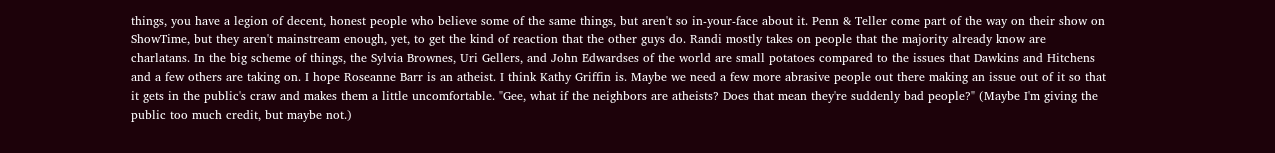things, you have a legion of decent, honest people who believe some of the same things, but aren't so in-your-face about it. Penn & Teller come part of the way on their show on ShowTime, but they aren't mainstream enough, yet, to get the kind of reaction that the other guys do. Randi mostly takes on people that the majority already know are charlatans. In the big scheme of things, the Sylvia Brownes, Uri Gellers, and John Edwardses of the world are small potatoes compared to the issues that Dawkins and Hitchens and a few others are taking on. I hope Roseanne Barr is an atheist. I think Kathy Griffin is. Maybe we need a few more abrasive people out there making an issue out of it so that it gets in the public's craw and makes them a little uncomfortable. "Gee, what if the neighbors are atheists? Does that mean they're suddenly bad people?" (Maybe I'm giving the public too much credit, but maybe not.)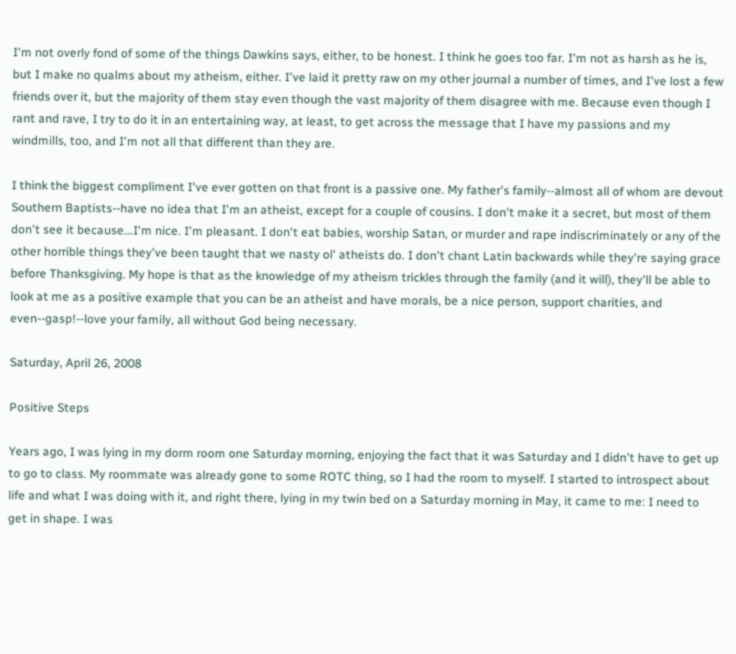I'm not overly fond of some of the things Dawkins says, either, to be honest. I think he goes too far. I'm not as harsh as he is, but I make no qualms about my atheism, either. I've laid it pretty raw on my other journal a number of times, and I've lost a few friends over it, but the majority of them stay even though the vast majority of them disagree with me. Because even though I rant and rave, I try to do it in an entertaining way, at least, to get across the message that I have my passions and my windmills, too, and I'm not all that different than they are.

I think the biggest compliment I've ever gotten on that front is a passive one. My father's family--almost all of whom are devout Southern Baptists--have no idea that I'm an atheist, except for a couple of cousins. I don't make it a secret, but most of them don't see it because...I'm nice. I'm pleasant. I don't eat babies, worship Satan, or murder and rape indiscriminately or any of the other horrible things they've been taught that we nasty ol' atheists do. I don't chant Latin backwards while they're saying grace before Thanksgiving. My hope is that as the knowledge of my atheism trickles through the family (and it will), they'll be able to look at me as a positive example that you can be an atheist and have morals, be a nice person, support charities, and even--gasp!--love your family, all without God being necessary.

Saturday, April 26, 2008

Positive Steps

Years ago, I was lying in my dorm room one Saturday morning, enjoying the fact that it was Saturday and I didn't have to get up to go to class. My roommate was already gone to some ROTC thing, so I had the room to myself. I started to introspect about life and what I was doing with it, and right there, lying in my twin bed on a Saturday morning in May, it came to me: I need to get in shape. I was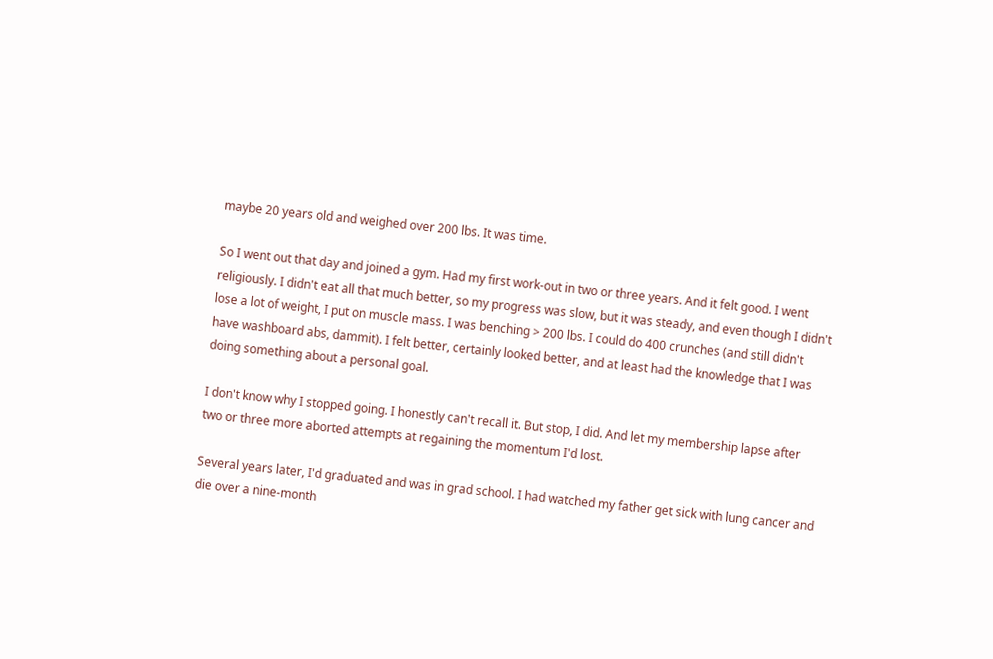maybe 20 years old and weighed over 200 lbs. It was time.

So I went out that day and joined a gym. Had my first work-out in two or three years. And it felt good. I went religiously. I didn't eat all that much better, so my progress was slow, but it was steady, and even though I didn't lose a lot of weight, I put on muscle mass. I was benching > 200 lbs. I could do 400 crunches (and still didn't have washboard abs, dammit). I felt better, certainly looked better, and at least had the knowledge that I was doing something about a personal goal.

I don't know why I stopped going. I honestly can't recall it. But stop, I did. And let my membership lapse after two or three more aborted attempts at regaining the momentum I'd lost.

Several years later, I'd graduated and was in grad school. I had watched my father get sick with lung cancer and die over a nine-month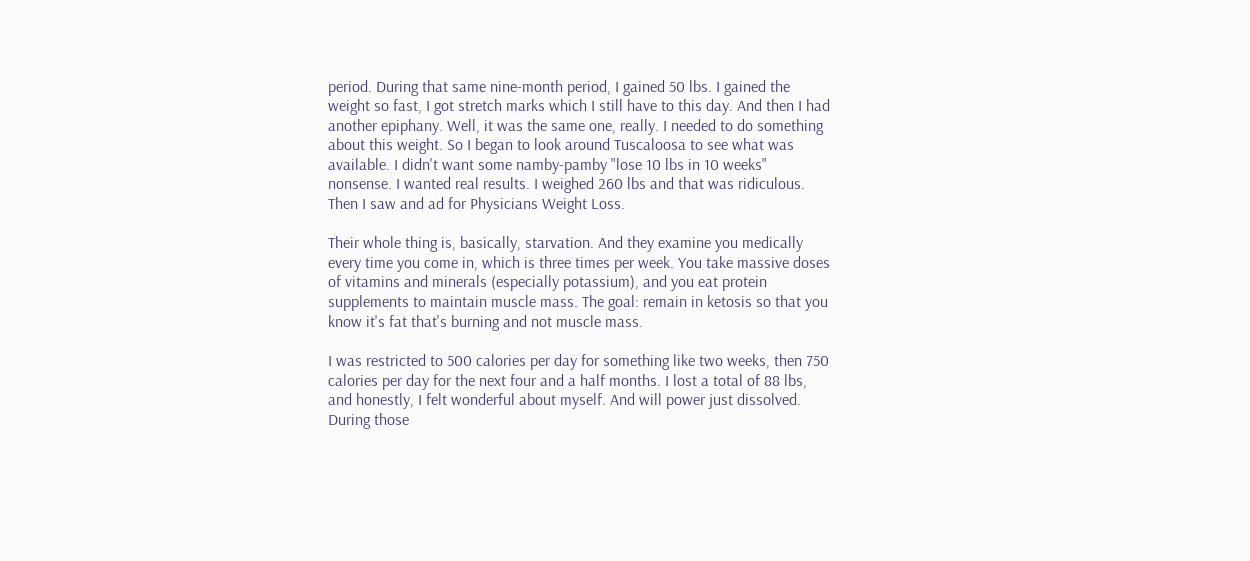period. During that same nine-month period, I gained 50 lbs. I gained the weight so fast, I got stretch marks which I still have to this day. And then I had another epiphany. Well, it was the same one, really. I needed to do something about this weight. So I began to look around Tuscaloosa to see what was available. I didn't want some namby-pamby "lose 10 lbs in 10 weeks" nonsense. I wanted real results. I weighed 260 lbs and that was ridiculous. Then I saw and ad for Physicians Weight Loss.

Their whole thing is, basically, starvation. And they examine you medically every time you come in, which is three times per week. You take massive doses of vitamins and minerals (especially potassium), and you eat protein supplements to maintain muscle mass. The goal: remain in ketosis so that you know it's fat that's burning and not muscle mass.

I was restricted to 500 calories per day for something like two weeks, then 750 calories per day for the next four and a half months. I lost a total of 88 lbs, and honestly, I felt wonderful about myself. And will power just dissolved. During those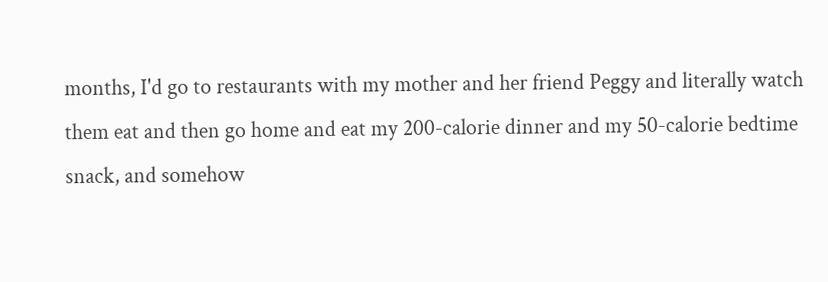months, I'd go to restaurants with my mother and her friend Peggy and literally watch them eat and then go home and eat my 200-calorie dinner and my 50-calorie bedtime snack, and somehow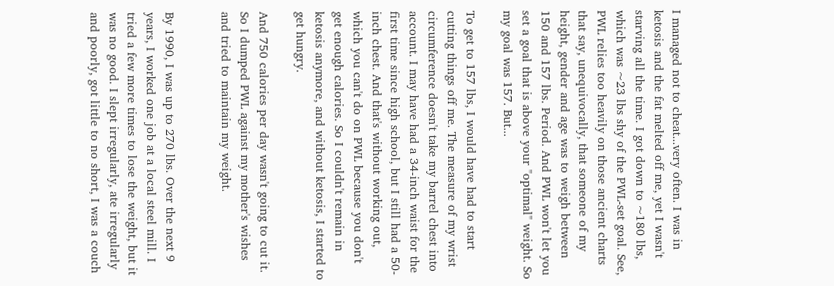I managed not to cheat...very often. I was in ketosis and the fat melted off me, yet I wasn't starving all the time. I got down to ~180 lbs, which was ~23 lbs shy of the PWL-set goal. See, PWL relies too heavily on those ancient charts that say, unequivocally, that someone of my height, gender and age was to weigh between 150 and 157 lbs. Period. And PWL won't let you set a goal that is above your "optimal" weight. So my goal was 157. But...

To get to 157 lbs, I would have had to start cutting things off me. The measure of my wrist circumference doesn't take my barrel chest into account. I may have had a 34-inch waist for the first time since high school, but I still had a 50-inch chest. And that's without working out, which you can't do on PWL because you don't get enough calories. So I couldn't remain in ketosis anymore, and without ketosis, I started to get hungry.

And 750 calories per day wasn't going to cut it. So I dumped PWL against my mother's wishes and tried to maintain my weight.


By 1990, I was up to 270 lbs. Over the next 9 years, I worked one job at a local steel mill. I tried a few more times to lose the weight, but it was no good. I slept irregularly, ate irregularly and poorly, got little to no short, I was a couch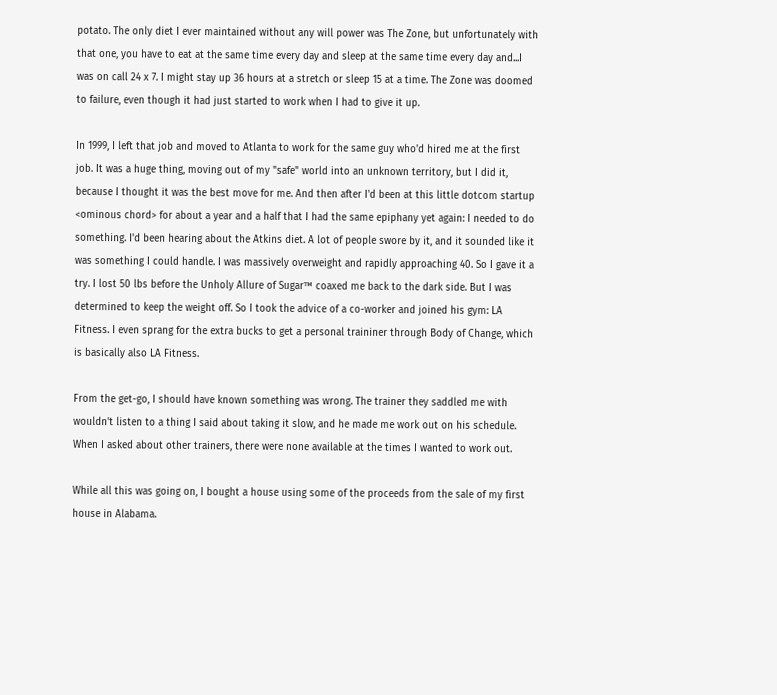potato. The only diet I ever maintained without any will power was The Zone, but unfortunately with that one, you have to eat at the same time every day and sleep at the same time every day and...I was on call 24 x 7. I might stay up 36 hours at a stretch or sleep 15 at a time. The Zone was doomed to failure, even though it had just started to work when I had to give it up.

In 1999, I left that job and moved to Atlanta to work for the same guy who'd hired me at the first job. It was a huge thing, moving out of my "safe" world into an unknown territory, but I did it, because I thought it was the best move for me. And then after I'd been at this little dotcom startup <ominous chord> for about a year and a half that I had the same epiphany yet again: I needed to do something. I'd been hearing about the Atkins diet. A lot of people swore by it, and it sounded like it was something I could handle. I was massively overweight and rapidly approaching 40. So I gave it a try. I lost 50 lbs before the Unholy Allure of Sugar™ coaxed me back to the dark side. But I was determined to keep the weight off. So I took the advice of a co-worker and joined his gym: LA Fitness. I even sprang for the extra bucks to get a personal traininer through Body of Change, which is basically also LA Fitness.

From the get-go, I should have known something was wrong. The trainer they saddled me with wouldn't listen to a thing I said about taking it slow, and he made me work out on his schedule. When I asked about other trainers, there were none available at the times I wanted to work out.

While all this was going on, I bought a house using some of the proceeds from the sale of my first house in Alabama.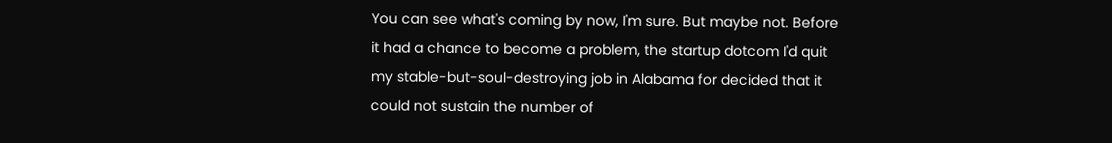You can see what's coming by now, I'm sure. But maybe not. Before it had a chance to become a problem, the startup dotcom I'd quit my stable-but-soul-destroying job in Alabama for decided that it could not sustain the number of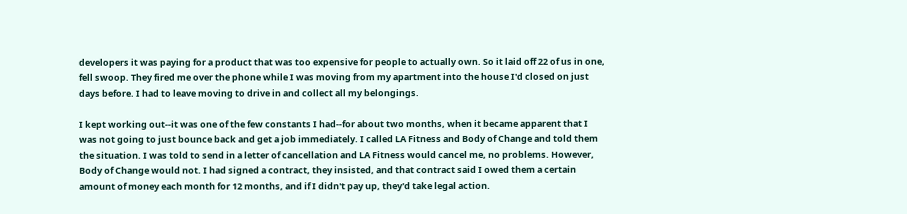developers it was paying for a product that was too expensive for people to actually own. So it laid off 22 of us in one, fell swoop. They fired me over the phone while I was moving from my apartment into the house I'd closed on just days before. I had to leave moving to drive in and collect all my belongings.

I kept working out--it was one of the few constants I had--for about two months, when it became apparent that I was not going to just bounce back and get a job immediately. I called LA Fitness and Body of Change and told them the situation. I was told to send in a letter of cancellation and LA Fitness would cancel me, no problems. However, Body of Change would not. I had signed a contract, they insisted, and that contract said I owed them a certain amount of money each month for 12 months, and if I didn't pay up, they'd take legal action.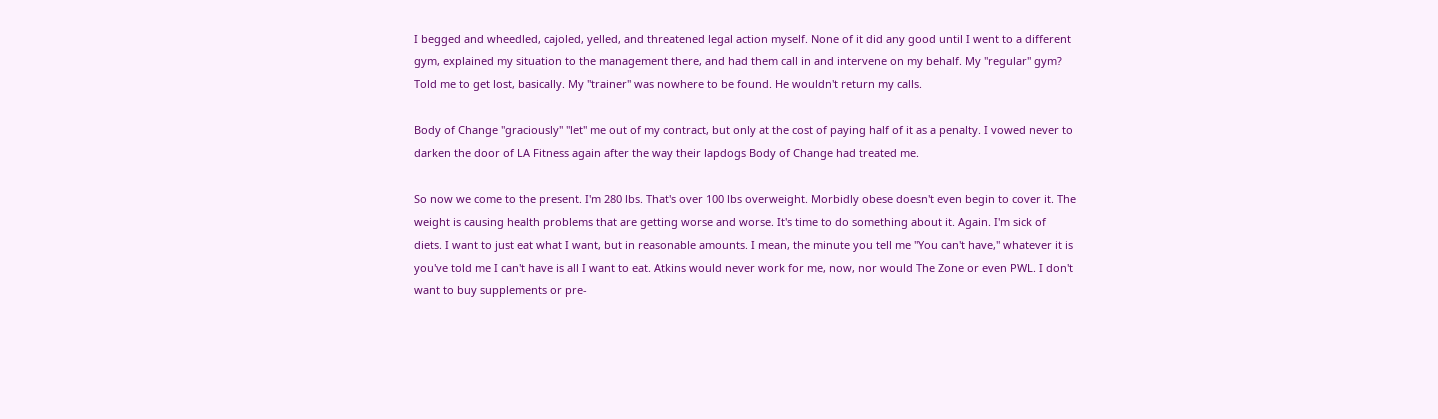I begged and wheedled, cajoled, yelled, and threatened legal action myself. None of it did any good until I went to a different gym, explained my situation to the management there, and had them call in and intervene on my behalf. My "regular" gym? Told me to get lost, basically. My "trainer" was nowhere to be found. He wouldn't return my calls.

Body of Change "graciously" "let" me out of my contract, but only at the cost of paying half of it as a penalty. I vowed never to darken the door of LA Fitness again after the way their lapdogs Body of Change had treated me.

So now we come to the present. I'm 280 lbs. That's over 100 lbs overweight. Morbidly obese doesn't even begin to cover it. The weight is causing health problems that are getting worse and worse. It's time to do something about it. Again. I'm sick of diets. I want to just eat what I want, but in reasonable amounts. I mean, the minute you tell me "You can't have," whatever it is you've told me I can't have is all I want to eat. Atkins would never work for me, now, nor would The Zone or even PWL. I don't want to buy supplements or pre-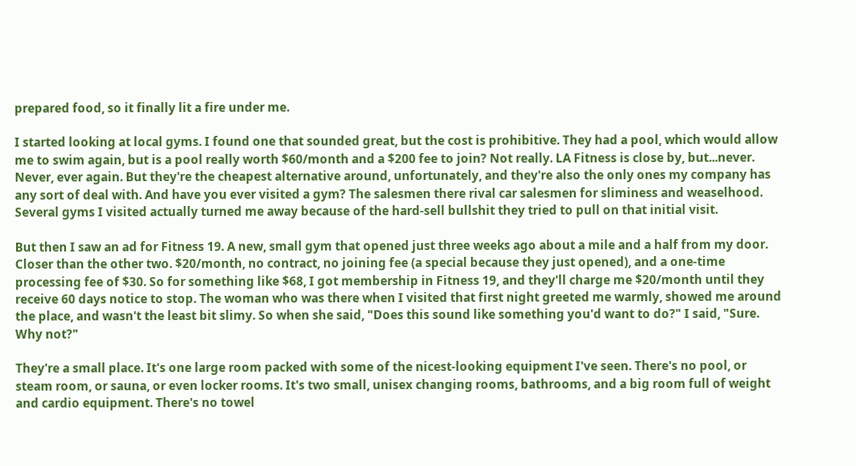prepared food, so it finally lit a fire under me.

I started looking at local gyms. I found one that sounded great, but the cost is prohibitive. They had a pool, which would allow me to swim again, but is a pool really worth $60/month and a $200 fee to join? Not really. LA Fitness is close by, but...never. Never, ever again. But they're the cheapest alternative around, unfortunately, and they're also the only ones my company has any sort of deal with. And have you ever visited a gym? The salesmen there rival car salesmen for sliminess and weaselhood. Several gyms I visited actually turned me away because of the hard-sell bullshit they tried to pull on that initial visit.

But then I saw an ad for Fitness 19. A new, small gym that opened just three weeks ago about a mile and a half from my door. Closer than the other two. $20/month, no contract, no joining fee (a special because they just opened), and a one-time processing fee of $30. So for something like $68, I got membership in Fitness 19, and they'll charge me $20/month until they receive 60 days notice to stop. The woman who was there when I visited that first night greeted me warmly, showed me around the place, and wasn't the least bit slimy. So when she said, "Does this sound like something you'd want to do?" I said, "Sure. Why not?"

They're a small place. It's one large room packed with some of the nicest-looking equipment I've seen. There's no pool, or steam room, or sauna, or even locker rooms. It's two small, unisex changing rooms, bathrooms, and a big room full of weight and cardio equipment. There's no towel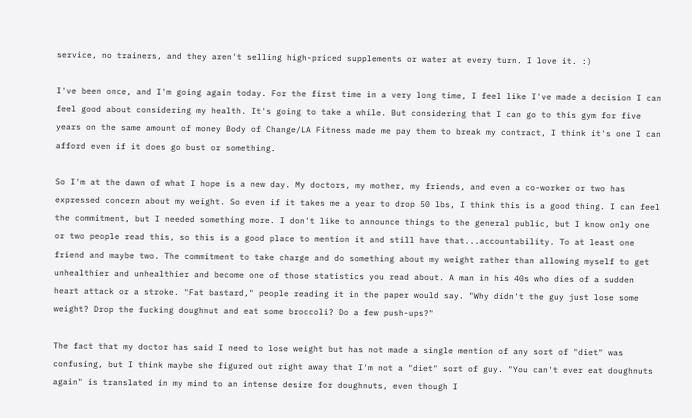service, no trainers, and they aren't selling high-priced supplements or water at every turn. I love it. :)

I've been once, and I'm going again today. For the first time in a very long time, I feel like I've made a decision I can feel good about considering my health. It's going to take a while. But considering that I can go to this gym for five years on the same amount of money Body of Change/LA Fitness made me pay them to break my contract, I think it's one I can afford even if it does go bust or something.

So I'm at the dawn of what I hope is a new day. My doctors, my mother, my friends, and even a co-worker or two has expressed concern about my weight. So even if it takes me a year to drop 50 lbs, I think this is a good thing. I can feel the commitment, but I needed something more. I don't like to announce things to the general public, but I know only one or two people read this, so this is a good place to mention it and still have that...accountability. To at least one friend and maybe two. The commitment to take charge and do something about my weight rather than allowing myself to get unhealthier and unhealthier and become one of those statistics you read about. A man in his 40s who dies of a sudden heart attack or a stroke. "Fat bastard," people reading it in the paper would say. "Why didn't the guy just lose some weight? Drop the fucking doughnut and eat some broccoli? Do a few push-ups?"

The fact that my doctor has said I need to lose weight but has not made a single mention of any sort of "diet" was confusing, but I think maybe she figured out right away that I'm not a "diet" sort of guy. "You can't ever eat doughnuts again" is translated in my mind to an intense desire for doughnuts, even though I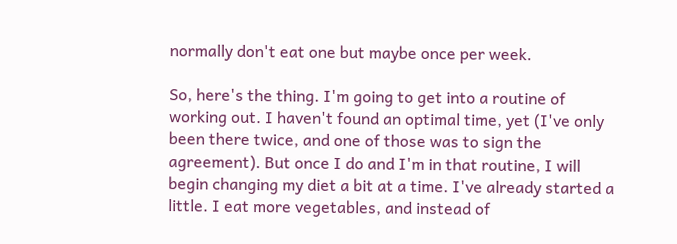normally don't eat one but maybe once per week.

So, here's the thing. I'm going to get into a routine of working out. I haven't found an optimal time, yet (I've only been there twice, and one of those was to sign the agreement). But once I do and I'm in that routine, I will begin changing my diet a bit at a time. I've already started a little. I eat more vegetables, and instead of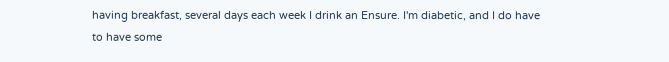having breakfast, several days each week I drink an Ensure. I'm diabetic, and I do have to have some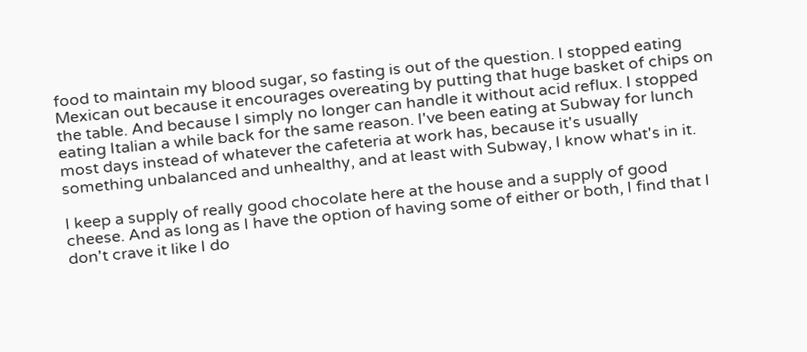food to maintain my blood sugar, so fasting is out of the question. I stopped eating Mexican out because it encourages overeating by putting that huge basket of chips on the table. And because I simply no longer can handle it without acid reflux. I stopped eating Italian a while back for the same reason. I've been eating at Subway for lunch most days instead of whatever the cafeteria at work has, because it's usually something unbalanced and unhealthy, and at least with Subway, I know what's in it.

I keep a supply of really good chocolate here at the house and a supply of good cheese. And as long as I have the option of having some of either or both, I find that I don't crave it like I do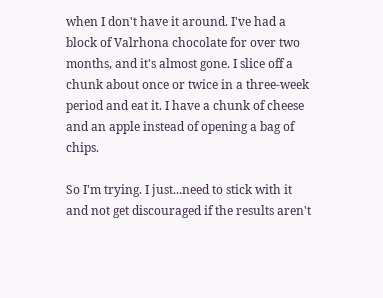when I don't have it around. I've had a block of Valrhona chocolate for over two months, and it's almost gone. I slice off a chunk about once or twice in a three-week period and eat it. I have a chunk of cheese and an apple instead of opening a bag of chips.

So I'm trying. I just...need to stick with it and not get discouraged if the results aren't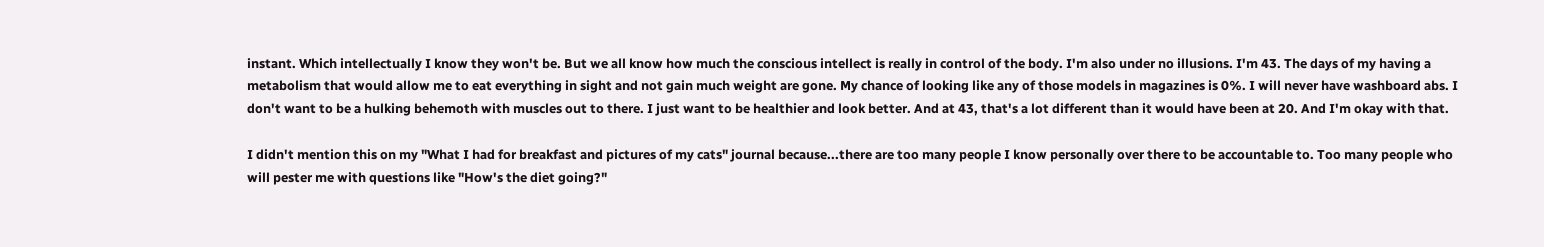instant. Which intellectually I know they won't be. But we all know how much the conscious intellect is really in control of the body. I'm also under no illusions. I'm 43. The days of my having a metabolism that would allow me to eat everything in sight and not gain much weight are gone. My chance of looking like any of those models in magazines is 0%. I will never have washboard abs. I don't want to be a hulking behemoth with muscles out to there. I just want to be healthier and look better. And at 43, that's a lot different than it would have been at 20. And I'm okay with that.

I didn't mention this on my "What I had for breakfast and pictures of my cats" journal because...there are too many people I know personally over there to be accountable to. Too many people who will pester me with questions like "How's the diet going?"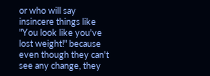or who will say insincere things like "You look like you've lost weight!" because even though they can't see any change, they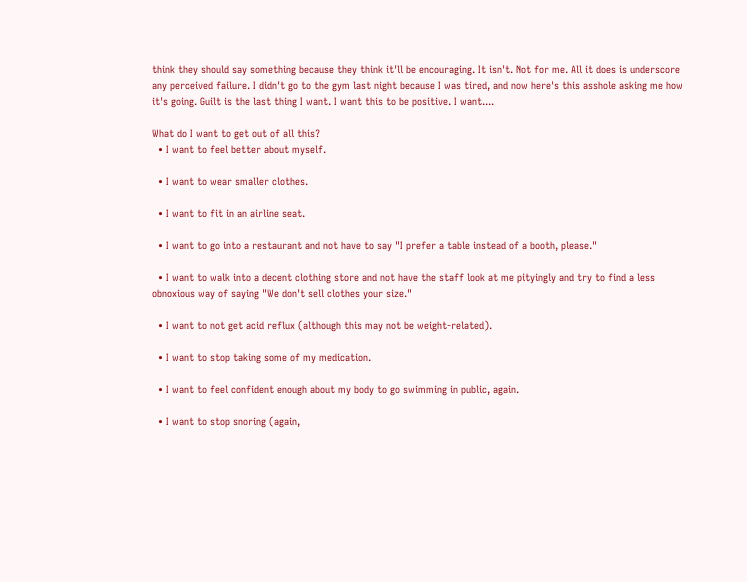think they should say something because they think it'll be encouraging. It isn't. Not for me. All it does is underscore any perceived failure. I didn't go to the gym last night because I was tired, and now here's this asshole asking me how it's going. Guilt is the last thing I want. I want this to be positive. I want....

What do I want to get out of all this?
  • I want to feel better about myself.

  • I want to wear smaller clothes.

  • I want to fit in an airline seat.

  • I want to go into a restaurant and not have to say "I prefer a table instead of a booth, please."

  • I want to walk into a decent clothing store and not have the staff look at me pityingly and try to find a less obnoxious way of saying "We don't sell clothes your size."

  • I want to not get acid reflux (although this may not be weight-related).

  • I want to stop taking some of my medication.

  • I want to feel confident enough about my body to go swimming in public, again.

  • I want to stop snoring (again,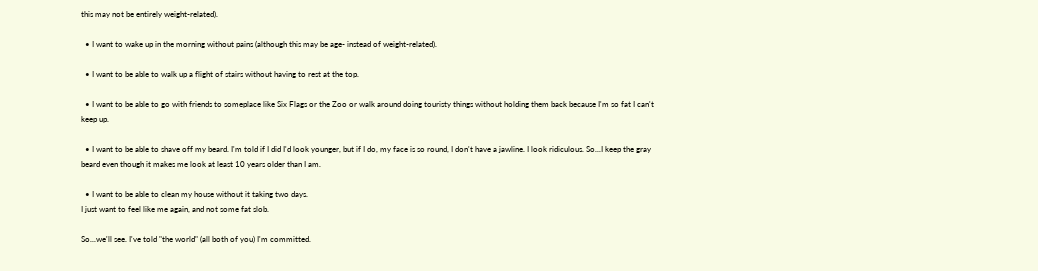this may not be entirely weight-related).

  • I want to wake up in the morning without pains (although this may be age- instead of weight-related).

  • I want to be able to walk up a flight of stairs without having to rest at the top.

  • I want to be able to go with friends to someplace like Six Flags or the Zoo or walk around doing touristy things without holding them back because I'm so fat I can't keep up.

  • I want to be able to shave off my beard. I'm told if I did I'd look younger, but if I do, my face is so round, I don't have a jawline. I look ridiculous. So...I keep the gray beard even though it makes me look at least 10 years older than I am.

  • I want to be able to clean my house without it taking two days.
I just want to feel like me again, and not some fat slob.

So...we'll see. I've told "the world" (all both of you) I'm committed.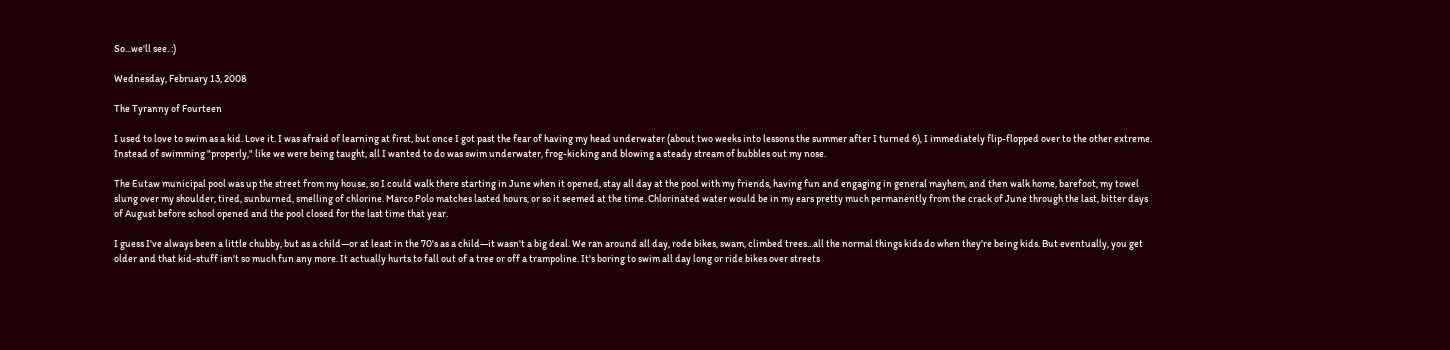So...we'll see. :)

Wednesday, February 13, 2008

The Tyranny of Fourteen

I used to love to swim as a kid. Love it. I was afraid of learning at first, but once I got past the fear of having my head underwater (about two weeks into lessons the summer after I turned 6), I immediately flip-flopped over to the other extreme. Instead of swimming "properly," like we were being taught, all I wanted to do was swim underwater, frog-kicking and blowing a steady stream of bubbles out my nose.

The Eutaw municipal pool was up the street from my house, so I could walk there starting in June when it opened, stay all day at the pool with my friends, having fun and engaging in general mayhem, and then walk home, barefoot, my towel slung over my shoulder, tired, sunburned, smelling of chlorine. Marco Polo matches lasted hours, or so it seemed at the time. Chlorinated water would be in my ears pretty much permanently from the crack of June through the last, bitter days of August before school opened and the pool closed for the last time that year.

I guess I've always been a little chubby, but as a child—or at least in the 70's as a child—it wasn't a big deal. We ran around all day, rode bikes, swam, climbed trees...all the normal things kids do when they're being kids. But eventually, you get older and that kid-stuff isn't so much fun any more. It actually hurts to fall out of a tree or off a trampoline. It's boring to swim all day long or ride bikes over streets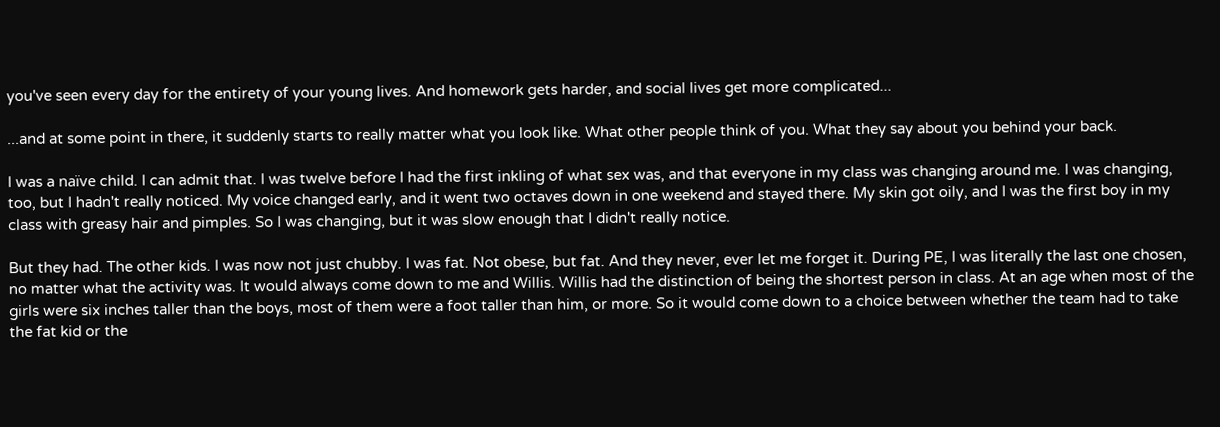you've seen every day for the entirety of your young lives. And homework gets harder, and social lives get more complicated...

...and at some point in there, it suddenly starts to really matter what you look like. What other people think of you. What they say about you behind your back.

I was a naïve child. I can admit that. I was twelve before I had the first inkling of what sex was, and that everyone in my class was changing around me. I was changing, too, but I hadn't really noticed. My voice changed early, and it went two octaves down in one weekend and stayed there. My skin got oily, and I was the first boy in my class with greasy hair and pimples. So I was changing, but it was slow enough that I didn't really notice.

But they had. The other kids. I was now not just chubby. I was fat. Not obese, but fat. And they never, ever let me forget it. During PE, I was literally the last one chosen, no matter what the activity was. It would always come down to me and Willis. Willis had the distinction of being the shortest person in class. At an age when most of the girls were six inches taller than the boys, most of them were a foot taller than him, or more. So it would come down to a choice between whether the team had to take the fat kid or the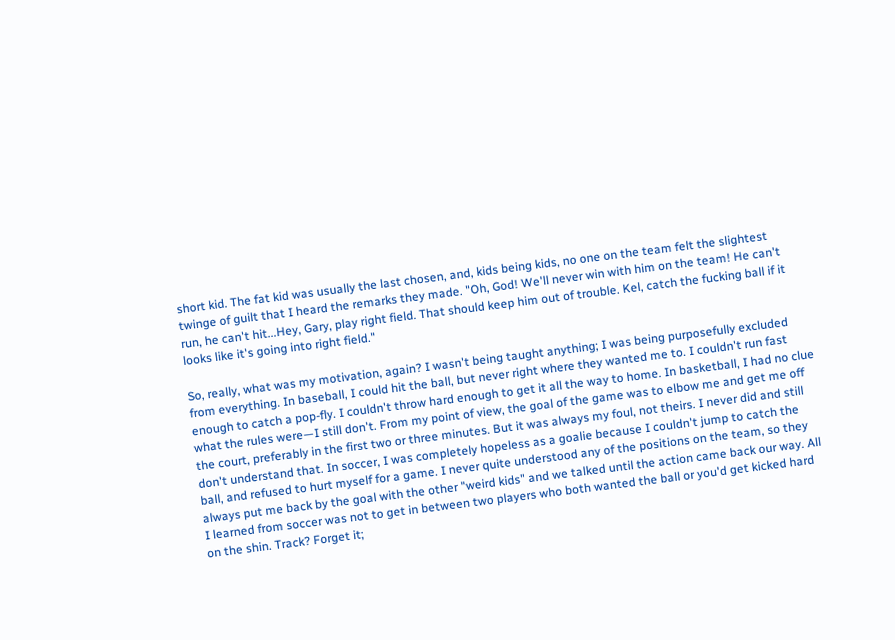short kid. The fat kid was usually the last chosen, and, kids being kids, no one on the team felt the slightest twinge of guilt that I heard the remarks they made. "Oh, God! We'll never win with him on the team! He can't run, he can't hit...Hey, Gary, play right field. That should keep him out of trouble. Kel, catch the fucking ball if it looks like it's going into right field."

So, really, what was my motivation, again? I wasn't being taught anything; I was being purposefully excluded from everything. In baseball, I could hit the ball, but never right where they wanted me to. I couldn't run fast enough to catch a pop-fly. I couldn't throw hard enough to get it all the way to home. In basketball, I had no clue what the rules were—I still don't. From my point of view, the goal of the game was to elbow me and get me off the court, preferably in the first two or three minutes. But it was always my foul, not theirs. I never did and still don't understand that. In soccer, I was completely hopeless as a goalie because I couldn't jump to catch the ball, and refused to hurt myself for a game. I never quite understood any of the positions on the team, so they always put me back by the goal with the other "weird kids" and we talked until the action came back our way. All I learned from soccer was not to get in between two players who both wanted the ball or you'd get kicked hard on the shin. Track? Forget it;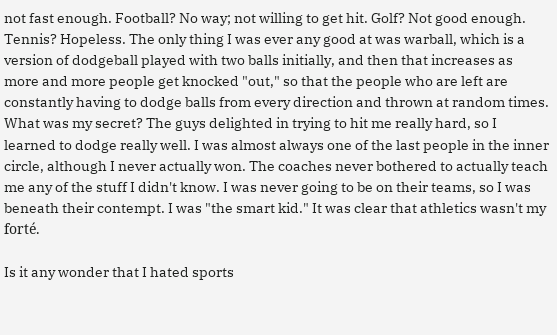not fast enough. Football? No way; not willing to get hit. Golf? Not good enough. Tennis? Hopeless. The only thing I was ever any good at was warball, which is a version of dodgeball played with two balls initially, and then that increases as more and more people get knocked "out," so that the people who are left are constantly having to dodge balls from every direction and thrown at random times. What was my secret? The guys delighted in trying to hit me really hard, so I learned to dodge really well. I was almost always one of the last people in the inner circle, although I never actually won. The coaches never bothered to actually teach me any of the stuff I didn't know. I was never going to be on their teams, so I was beneath their contempt. I was "the smart kid." It was clear that athletics wasn't my forté.

Is it any wonder that I hated sports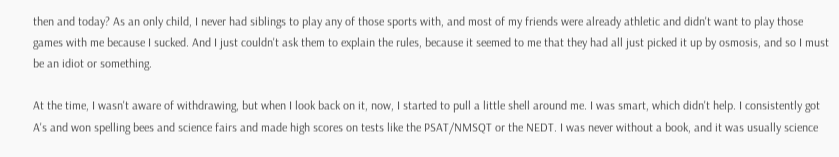then and today? As an only child, I never had siblings to play any of those sports with, and most of my friends were already athletic and didn't want to play those games with me because I sucked. And I just couldn't ask them to explain the rules, because it seemed to me that they had all just picked it up by osmosis, and so I must be an idiot or something.

At the time, I wasn't aware of withdrawing, but when I look back on it, now, I started to pull a little shell around me. I was smart, which didn't help. I consistently got A's and won spelling bees and science fairs and made high scores on tests like the PSAT/NMSQT or the NEDT. I was never without a book, and it was usually science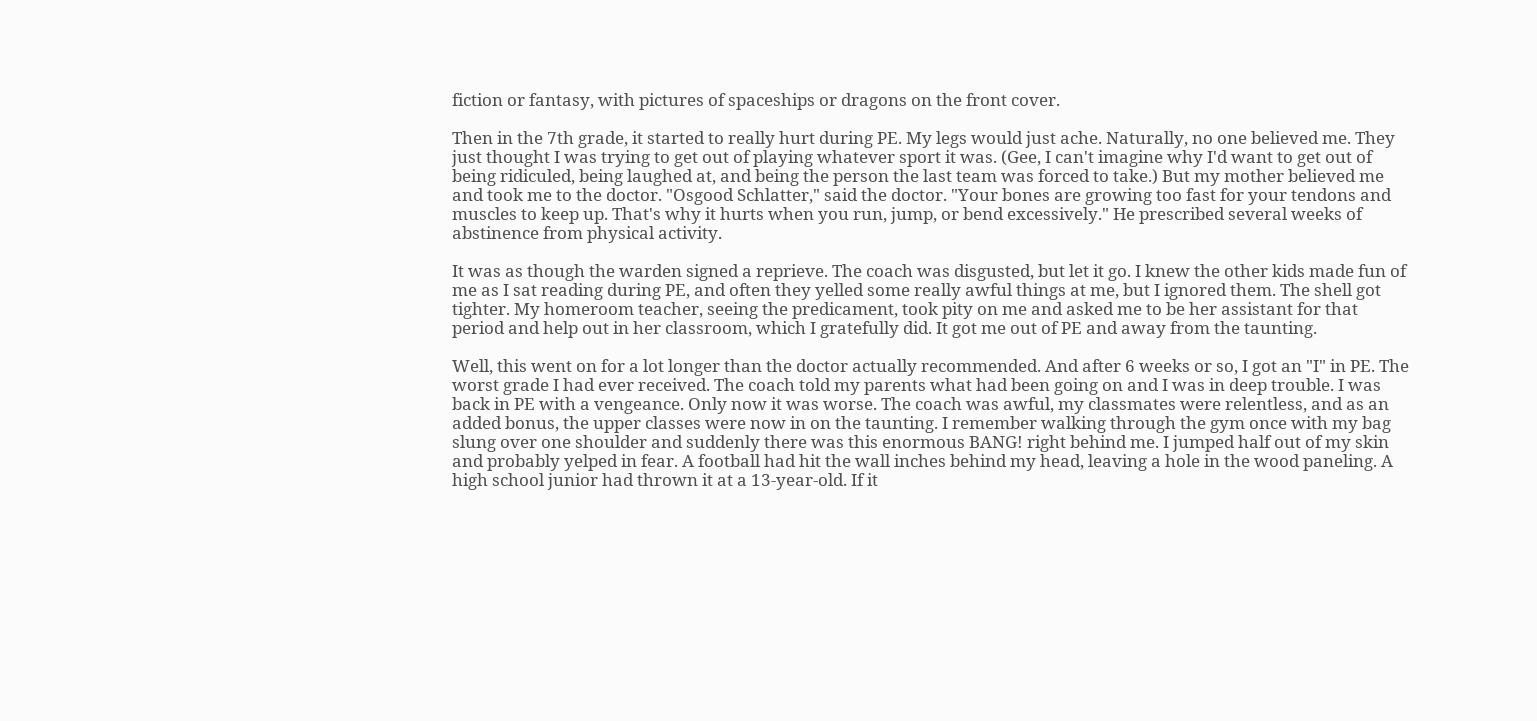fiction or fantasy, with pictures of spaceships or dragons on the front cover.

Then in the 7th grade, it started to really hurt during PE. My legs would just ache. Naturally, no one believed me. They just thought I was trying to get out of playing whatever sport it was. (Gee, I can't imagine why I'd want to get out of being ridiculed, being laughed at, and being the person the last team was forced to take.) But my mother believed me and took me to the doctor. "Osgood Schlatter," said the doctor. "Your bones are growing too fast for your tendons and muscles to keep up. That's why it hurts when you run, jump, or bend excessively." He prescribed several weeks of abstinence from physical activity.

It was as though the warden signed a reprieve. The coach was disgusted, but let it go. I knew the other kids made fun of me as I sat reading during PE, and often they yelled some really awful things at me, but I ignored them. The shell got tighter. My homeroom teacher, seeing the predicament, took pity on me and asked me to be her assistant for that period and help out in her classroom, which I gratefully did. It got me out of PE and away from the taunting.

Well, this went on for a lot longer than the doctor actually recommended. And after 6 weeks or so, I got an "I" in PE. The worst grade I had ever received. The coach told my parents what had been going on and I was in deep trouble. I was back in PE with a vengeance. Only now it was worse. The coach was awful, my classmates were relentless, and as an added bonus, the upper classes were now in on the taunting. I remember walking through the gym once with my bag slung over one shoulder and suddenly there was this enormous BANG! right behind me. I jumped half out of my skin and probably yelped in fear. A football had hit the wall inches behind my head, leaving a hole in the wood paneling. A high school junior had thrown it at a 13-year-old. If it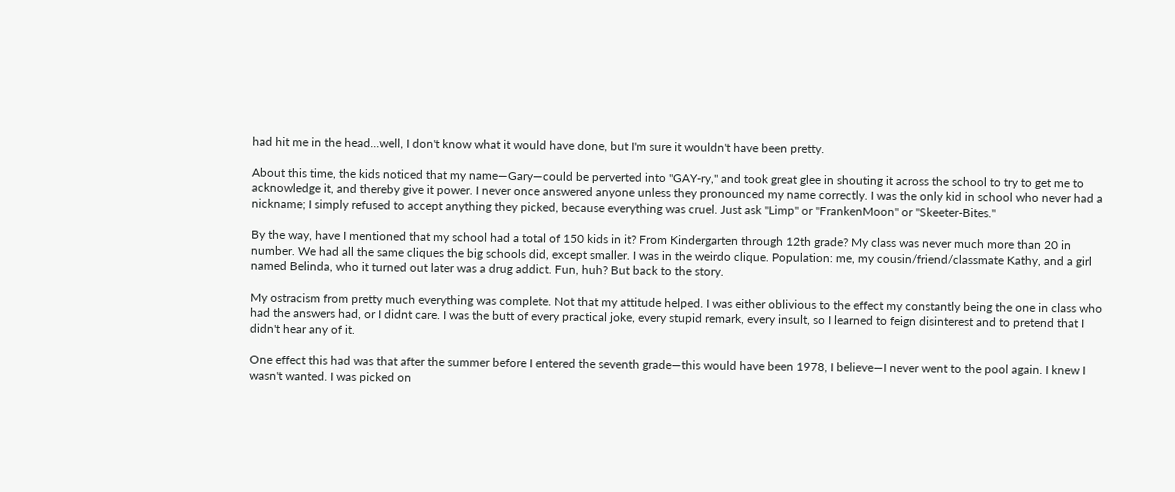had hit me in the head...well, I don't know what it would have done, but I'm sure it wouldn't have been pretty.

About this time, the kids noticed that my name—Gary—could be perverted into "GAY-ry," and took great glee in shouting it across the school to try to get me to acknowledge it, and thereby give it power. I never once answered anyone unless they pronounced my name correctly. I was the only kid in school who never had a nickname; I simply refused to accept anything they picked, because everything was cruel. Just ask "Limp" or "FrankenMoon" or "Skeeter-Bites."

By the way, have I mentioned that my school had a total of 150 kids in it? From Kindergarten through 12th grade? My class was never much more than 20 in number. We had all the same cliques the big schools did, except smaller. I was in the weirdo clique. Population: me, my cousin/friend/classmate Kathy, and a girl named Belinda, who it turned out later was a drug addict. Fun, huh? But back to the story.

My ostracism from pretty much everything was complete. Not that my attitude helped. I was either oblivious to the effect my constantly being the one in class who had the answers had, or I didnt care. I was the butt of every practical joke, every stupid remark, every insult, so I learned to feign disinterest and to pretend that I didn't hear any of it.

One effect this had was that after the summer before I entered the seventh grade—this would have been 1978, I believe—I never went to the pool again. I knew I wasn't wanted. I was picked on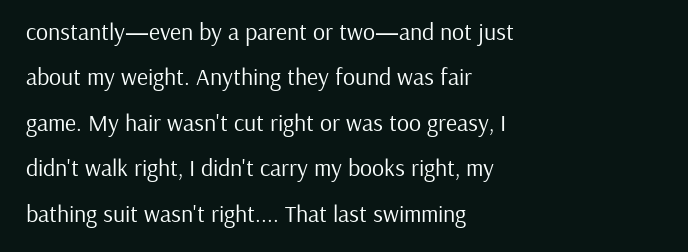constantly—even by a parent or two—and not just about my weight. Anything they found was fair game. My hair wasn't cut right or was too greasy, I didn't walk right, I didn't carry my books right, my bathing suit wasn't right.... That last swimming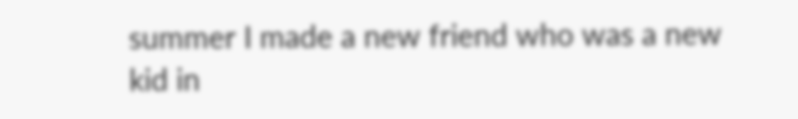summer I made a new friend who was a new kid in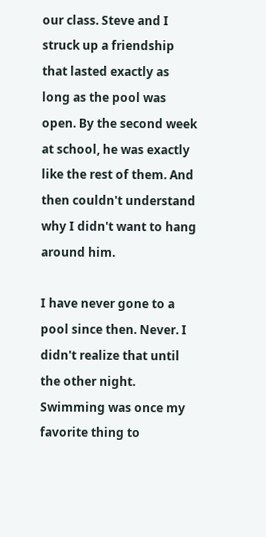our class. Steve and I struck up a friendship that lasted exactly as long as the pool was open. By the second week at school, he was exactly like the rest of them. And then couldn't understand why I didn't want to hang around him.

I have never gone to a pool since then. Never. I didn't realize that until the other night. Swimming was once my favorite thing to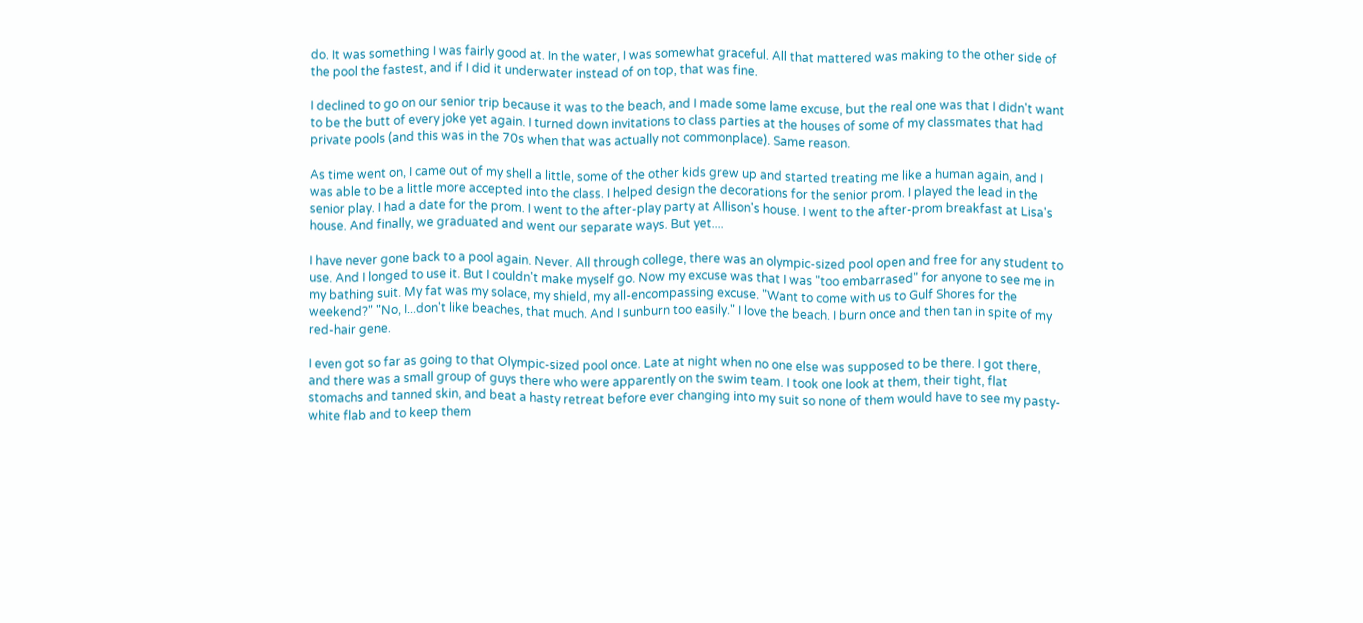do. It was something I was fairly good at. In the water, I was somewhat graceful. All that mattered was making to the other side of the pool the fastest, and if I did it underwater instead of on top, that was fine.

I declined to go on our senior trip because it was to the beach, and I made some lame excuse, but the real one was that I didn't want to be the butt of every joke yet again. I turned down invitations to class parties at the houses of some of my classmates that had private pools (and this was in the 70s when that was actually not commonplace). Same reason.

As time went on, I came out of my shell a little, some of the other kids grew up and started treating me like a human again, and I was able to be a little more accepted into the class. I helped design the decorations for the senior prom. I played the lead in the senior play. I had a date for the prom. I went to the after-play party at Allison's house. I went to the after-prom breakfast at Lisa's house. And finally, we graduated and went our separate ways. But yet....

I have never gone back to a pool again. Never. All through college, there was an olympic-sized pool open and free for any student to use. And I longed to use it. But I couldn't make myself go. Now my excuse was that I was "too embarrased" for anyone to see me in my bathing suit. My fat was my solace, my shield, my all-encompassing excuse. "Want to come with us to Gulf Shores for the weekend?" "No, I...don't like beaches, that much. And I sunburn too easily." I love the beach. I burn once and then tan in spite of my red-hair gene.

I even got so far as going to that Olympic-sized pool once. Late at night when no one else was supposed to be there. I got there, and there was a small group of guys there who were apparently on the swim team. I took one look at them, their tight, flat stomachs and tanned skin, and beat a hasty retreat before ever changing into my suit so none of them would have to see my pasty-white flab and to keep them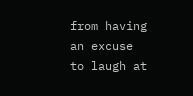from having an excuse to laugh at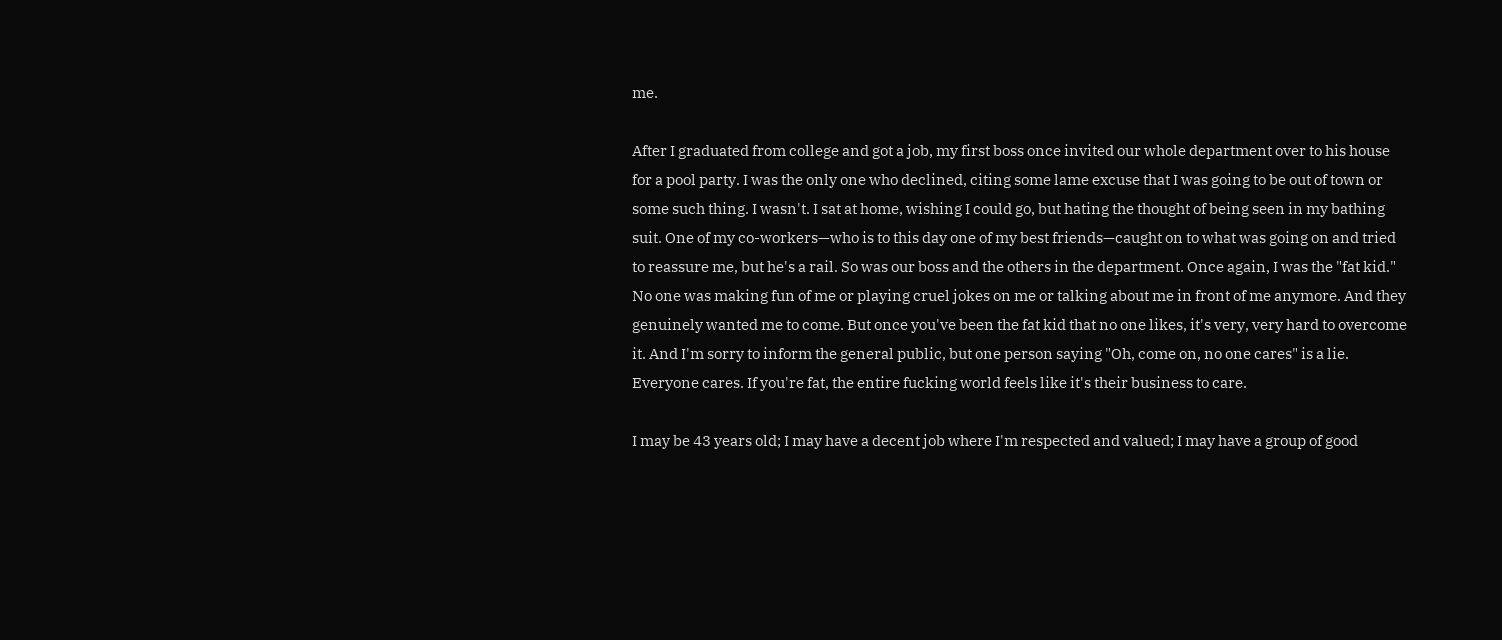me.

After I graduated from college and got a job, my first boss once invited our whole department over to his house for a pool party. I was the only one who declined, citing some lame excuse that I was going to be out of town or some such thing. I wasn't. I sat at home, wishing I could go, but hating the thought of being seen in my bathing suit. One of my co-workers—who is to this day one of my best friends—caught on to what was going on and tried to reassure me, but he's a rail. So was our boss and the others in the department. Once again, I was the "fat kid." No one was making fun of me or playing cruel jokes on me or talking about me in front of me anymore. And they genuinely wanted me to come. But once you've been the fat kid that no one likes, it's very, very hard to overcome it. And I'm sorry to inform the general public, but one person saying "Oh, come on, no one cares" is a lie. Everyone cares. If you're fat, the entire fucking world feels like it's their business to care.

I may be 43 years old; I may have a decent job where I'm respected and valued; I may have a group of good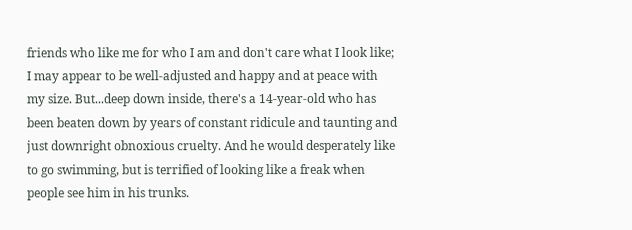friends who like me for who I am and don't care what I look like; I may appear to be well-adjusted and happy and at peace with my size. But...deep down inside, there's a 14-year-old who has been beaten down by years of constant ridicule and taunting and just downright obnoxious cruelty. And he would desperately like to go swimming, but is terrified of looking like a freak when people see him in his trunks.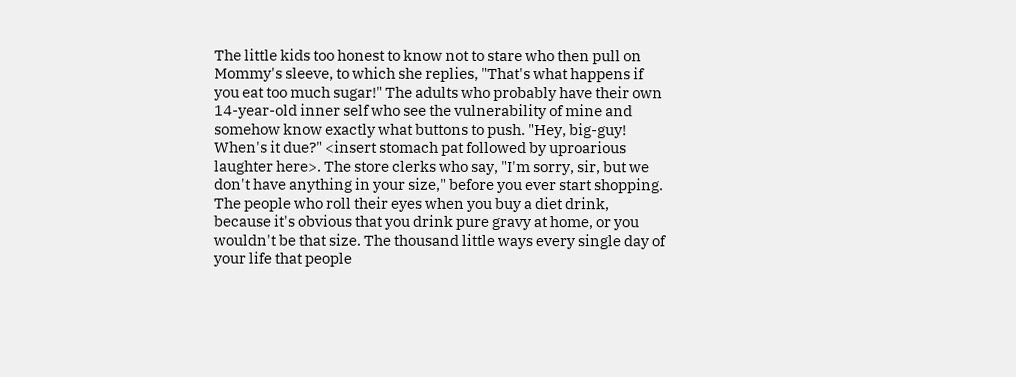The little kids too honest to know not to stare who then pull on Mommy's sleeve, to which she replies, "That's what happens if you eat too much sugar!" The adults who probably have their own 14-year-old inner self who see the vulnerability of mine and somehow know exactly what buttons to push. "Hey, big-guy! When's it due?" <insert stomach pat followed by uproarious laughter here>. The store clerks who say, "I'm sorry, sir, but we don't have anything in your size," before you ever start shopping. The people who roll their eyes when you buy a diet drink, because it's obvious that you drink pure gravy at home, or you wouldn't be that size. The thousand little ways every single day of your life that people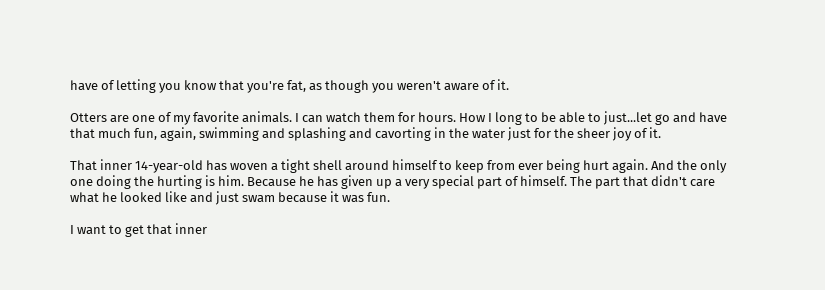have of letting you know that you're fat, as though you weren't aware of it.

Otters are one of my favorite animals. I can watch them for hours. How I long to be able to just...let go and have that much fun, again, swimming and splashing and cavorting in the water just for the sheer joy of it.

That inner 14-year-old has woven a tight shell around himself to keep from ever being hurt again. And the only one doing the hurting is him. Because he has given up a very special part of himself. The part that didn't care what he looked like and just swam because it was fun.

I want to get that inner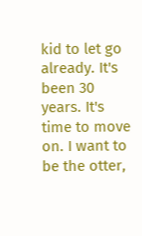kid to let go already. It's been 30 years. It's time to move on. I want to be the otter,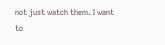not just watch them. I want to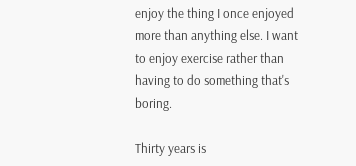enjoy the thing I once enjoyed more than anything else. I want to enjoy exercise rather than having to do something that's boring.

Thirty years is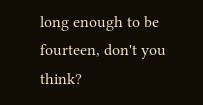long enough to be fourteen, don't you think?